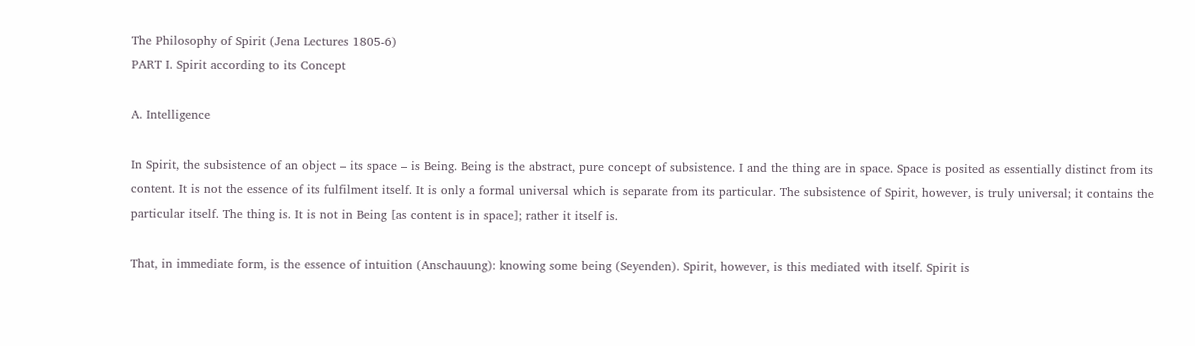The Philosophy of Spirit (Jena Lectures 1805-6)
PART I. Spirit according to its Concept

A. Intelligence

In Spirit, the subsistence of an object – its space – is Being. Being is the abstract, pure concept of subsistence. I and the thing are in space. Space is posited as essentially distinct from its content. It is not the essence of its fulfilment itself. It is only a formal universal which is separate from its particular. The subsistence of Spirit, however, is truly universal; it contains the particular itself. The thing is. It is not in Being [as content is in space]; rather it itself is.

That, in immediate form, is the essence of intuition (Anschauung): knowing some being (Seyenden). Spirit, however, is this mediated with itself. Spirit is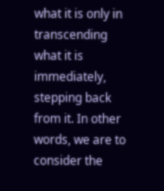what it is only in transcending what it is immediately, stepping back from it. In other words, we are to consider the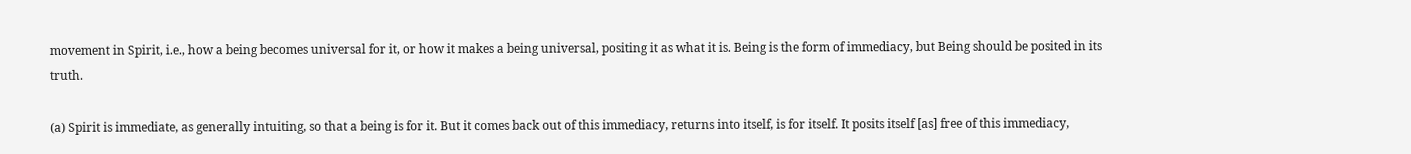movement in Spirit, i.e., how a being becomes universal for it, or how it makes a being universal, positing it as what it is. Being is the form of immediacy, but Being should be posited in its truth.

(a) Spirit is immediate, as generally intuiting, so that a being is for it. But it comes back out of this immediacy, returns into itself, is for itself. It posits itself [as] free of this immediacy,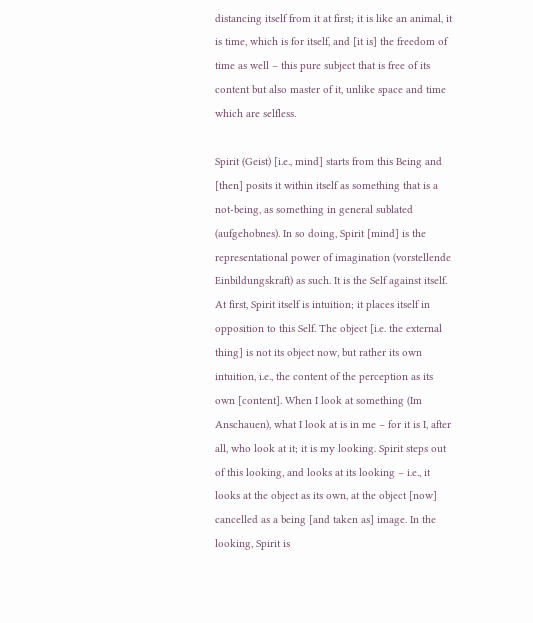distancing itself from it at first; it is like an animal, it is time, which is for itself, and [it is] the freedom of time as well – this pure subject that is free of its content but also master of it, unlike space and time which are selfless.

Spirit (Geist) [i.e., mind] starts from this Being and [then] posits it within itself as something that is a not-being, as something in general sublated (aufgehobnes). In so doing, Spirit [mind] is the representational power of imagination (vorstellende Einbildungskraft) as such. It is the Self against itself. At first, Spirit itself is intuition; it places itself in opposition to this Self. The object [i.e. the external thing] is not its object now, but rather its own intuition, i.e., the content of the perception as its own [content]. When I look at something (Im Anschauen), what I look at is in me – for it is I, after all, who look at it; it is my looking. Spirit steps out of this looking, and looks at its looking – i.e., it looks at the object as its own, at the object [now] cancelled as a being [and taken as] image. In the looking, Spirit is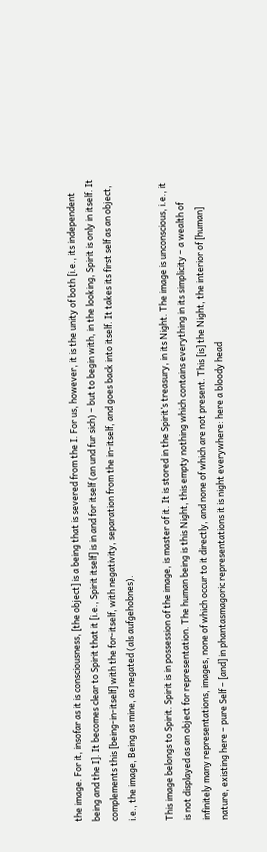the image. For it, insofar as it is consciousness, [the object] is a being that is severed from the I. For us, however, it is the unity of both [i.e., its independent being and the I]. It becomes clear to Spirit that it [i.e., Spirit itself] is in and for itself (an und fur sich) – but to begin with, in the looking, Spirit is only in itself. It complements this [being-in-itself] with the for-itself, with negativity, separation from the in-itself, and goes back into itself. It takes its first self as an object, i.e., the image, Being as mine, as negated (als aufgehobnes).

This image belongs to Spirit. Spirit is in possession of the image, is master of it. It is stored in the Spirit’s treasury, in its Night. The image is unconscious, i.e., it is not displayed as an object for representation. The human being is this Night, this empty nothing which contains everything in its simplicity – a wealth of infinitely many representations, images, none of which occur to it directly, and none of which are not present. This [is] the Night, the interior of [human] nature, existing here – pure Self – [and] in phantasmagoric representations it is night everywhere: here a bloody head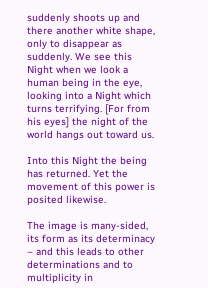suddenly shoots up and there another white shape, only to disappear as suddenly. We see this Night when we look a human being in the eye, looking into a Night which turns terrifying. [For from his eyes] the night of the world hangs out toward us.

Into this Night the being has returned. Yet the movement of this power is posited likewise.

The image is many-sided, its form as its determinacy – and this leads to other determinations and to multiplicity in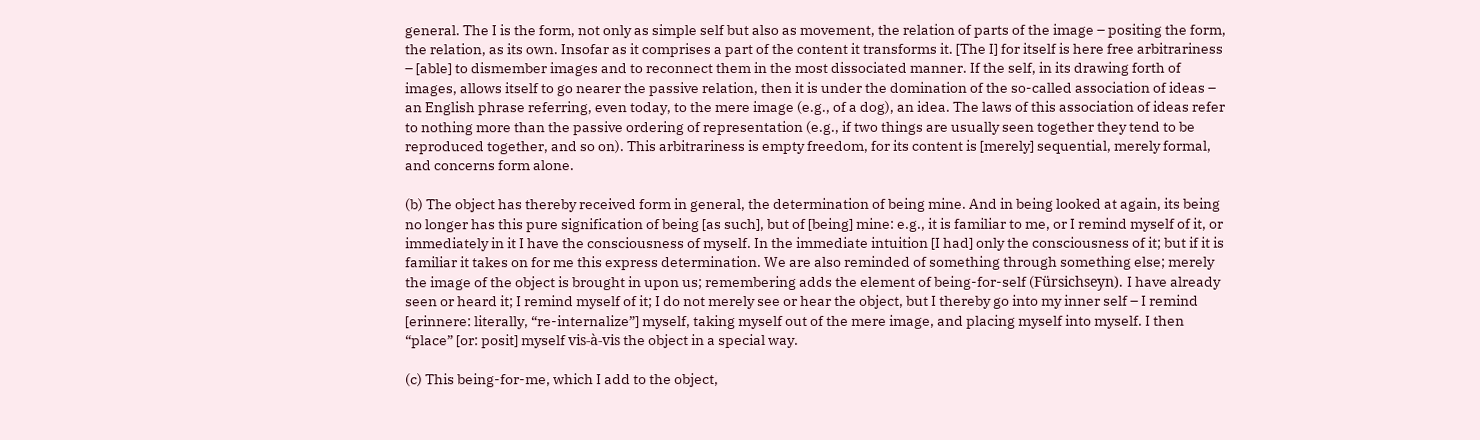general. The I is the form, not only as simple self but also as movement, the relation of parts of the image – positing the form, the relation, as its own. Insofar as it comprises a part of the content it transforms it. [The I] for itself is here free arbitrariness – [able] to dismember images and to reconnect them in the most dissociated manner. If the self, in its drawing forth of images, allows itself to go nearer the passive relation, then it is under the domination of the so-called association of ideas – an English phrase referring, even today, to the mere image (e.g., of a dog), an idea. The laws of this association of ideas refer to nothing more than the passive ordering of representation (e.g., if two things are usually seen together they tend to be reproduced together, and so on). This arbitrariness is empty freedom, for its content is [merely] sequential, merely formal, and concerns form alone.

(b) The object has thereby received form in general, the determination of being mine. And in being looked at again, its being no longer has this pure signification of being [as such], but of [being] mine: e.g., it is familiar to me, or I remind myself of it, or immediately in it I have the consciousness of myself. In the immediate intuition [I had] only the consciousness of it; but if it is familiar it takes on for me this express determination. We are also reminded of something through something else; merely the image of the object is brought in upon us; remembering adds the element of being-for-self (Fürsichseyn). I have already seen or heard it; I remind myself of it; I do not merely see or hear the object, but I thereby go into my inner self – I remind [erinnere: literally, “re-internalize”] myself, taking myself out of the mere image, and placing myself into myself. I then “place” [or: posit] myself vis-à-vis the object in a special way.

(c) This being-for-me, which I add to the object,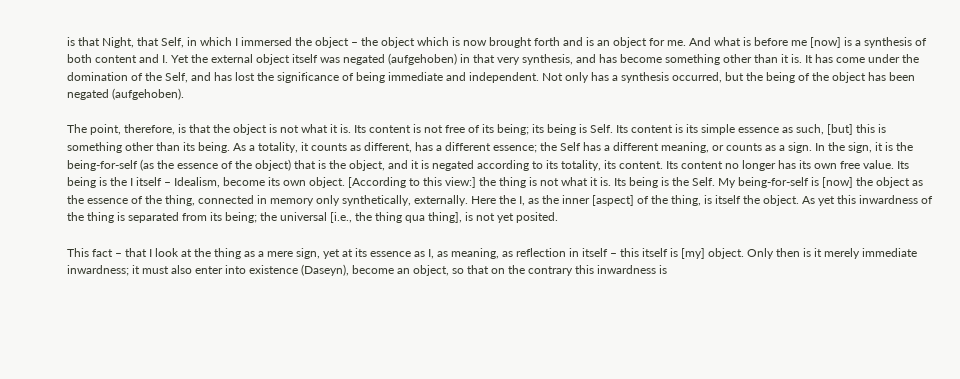is that Night, that Self, in which I immersed the object – the object which is now brought forth and is an object for me. And what is before me [now] is a synthesis of both content and I. Yet the external object itself was negated (aufgehoben) in that very synthesis, and has become something other than it is. It has come under the domination of the Self, and has lost the significance of being immediate and independent. Not only has a synthesis occurred, but the being of the object has been negated (aufgehoben).

The point, therefore, is that the object is not what it is. Its content is not free of its being; its being is Self. Its content is its simple essence as such, [but] this is something other than its being. As a totality, it counts as different, has a different essence; the Self has a different meaning, or counts as a sign. In the sign, it is the being-for-self (as the essence of the object) that is the object, and it is negated according to its totality, its content. Its content no longer has its own free value. Its being is the I itself – Idealism, become its own object. [According to this view:] the thing is not what it is. Its being is the Self. My being-for-self is [now] the object as the essence of the thing, connected in memory only synthetically, externally. Here the I, as the inner [aspect] of the thing, is itself the object. As yet this inwardness of the thing is separated from its being; the universal [i.e., the thing qua thing], is not yet posited.

This fact – that I look at the thing as a mere sign, yet at its essence as I, as meaning, as reflection in itself – this itself is [my] object. Only then is it merely immediate inwardness; it must also enter into existence (Daseyn), become an object, so that on the contrary this inwardness is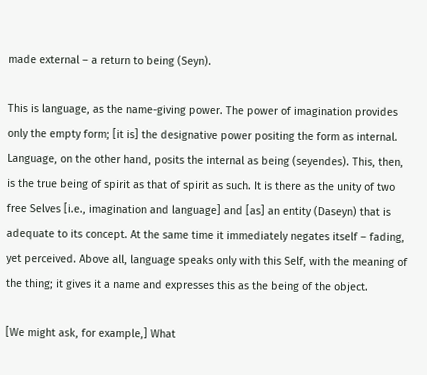made external – a return to being (Seyn).

This is language, as the name-giving power. The power of imagination provides only the empty form; [it is] the designative power positing the form as internal. Language, on the other hand, posits the internal as being (seyendes). This, then, is the true being of spirit as that of spirit as such. It is there as the unity of two free Selves [i.e., imagination and language] and [as] an entity (Daseyn) that is adequate to its concept. At the same time it immediately negates itself – fading, yet perceived. Above all, language speaks only with this Self, with the meaning of the thing; it gives it a name and expresses this as the being of the object.

[We might ask, for example,] What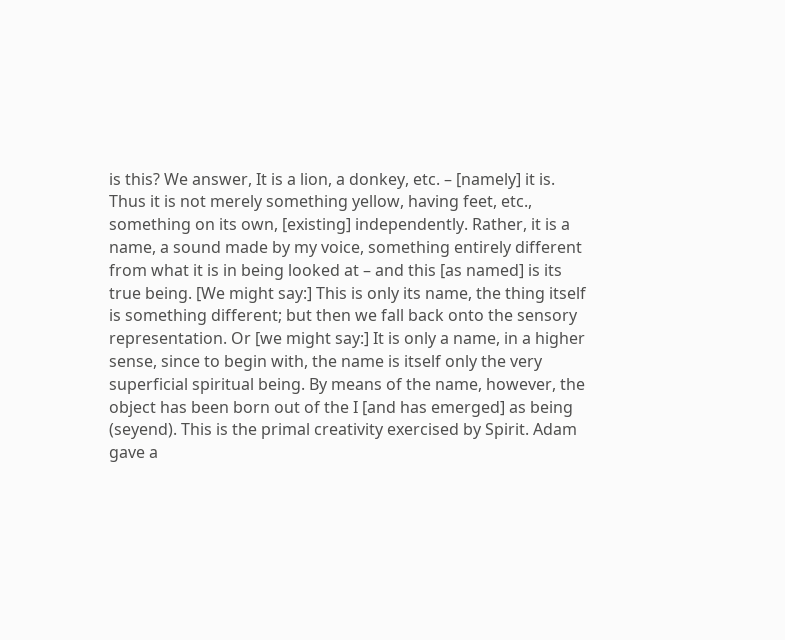is this? We answer, It is a lion, a donkey, etc. – [namely] it is. Thus it is not merely something yellow, having feet, etc., something on its own, [existing] independently. Rather, it is a name, a sound made by my voice, something entirely different from what it is in being looked at – and this [as named] is its true being. [We might say:] This is only its name, the thing itself is something different; but then we fall back onto the sensory representation. Or [we might say:] It is only a name, in a higher sense, since to begin with, the name is itself only the very superficial spiritual being. By means of the name, however, the object has been born out of the I [and has emerged] as being (seyend). This is the primal creativity exercised by Spirit. Adam gave a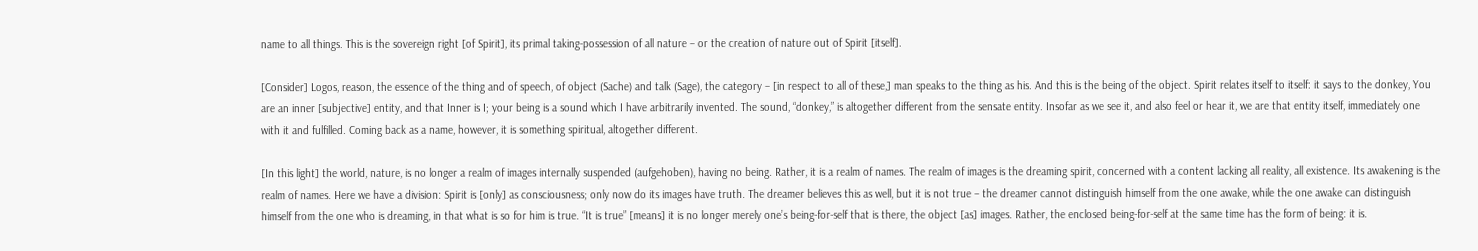name to all things. This is the sovereign right [of Spirit], its primal taking-possession of all nature – or the creation of nature out of Spirit [itself].

[Consider] Logos, reason, the essence of the thing and of speech, of object (Sache) and talk (Sage), the category – [in respect to all of these,] man speaks to the thing as his. And this is the being of the object. Spirit relates itself to itself: it says to the donkey, You are an inner [subjective] entity, and that Inner is I; your being is a sound which I have arbitrarily invented. The sound, “donkey,” is altogether different from the sensate entity. Insofar as we see it, and also feel or hear it, we are that entity itself, immediately one with it and fulfilled. Coming back as a name, however, it is something spiritual, altogether different.

[In this light] the world, nature, is no longer a realm of images internally suspended (aufgehoben), having no being. Rather, it is a realm of names. The realm of images is the dreaming spirit, concerned with a content lacking all reality, all existence. Its awakening is the realm of names. Here we have a division: Spirit is [only] as consciousness; only now do its images have truth. The dreamer believes this as well, but it is not true – the dreamer cannot distinguish himself from the one awake, while the one awake can distinguish himself from the one who is dreaming, in that what is so for him is true. “It is true” [means] it is no longer merely one’s being-for-self that is there, the object [as] images. Rather, the enclosed being-for-self at the same time has the form of being: it is.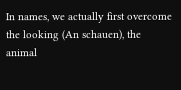In names, we actually first overcome the looking (An schauen), the animal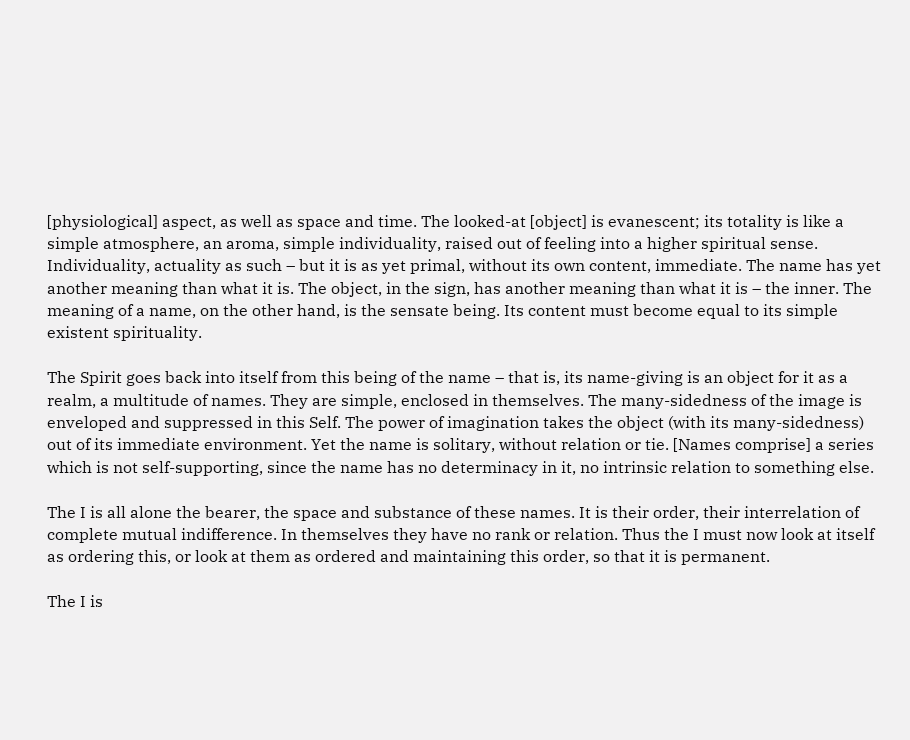[physiological] aspect, as well as space and time. The looked-at [object] is evanescent; its totality is like a simple atmosphere, an aroma, simple individuality, raised out of feeling into a higher spiritual sense. Individuality, actuality as such – but it is as yet primal, without its own content, immediate. The name has yet another meaning than what it is. The object, in the sign, has another meaning than what it is – the inner. The meaning of a name, on the other hand, is the sensate being. Its content must become equal to its simple existent spirituality.

The Spirit goes back into itself from this being of the name – that is, its name-giving is an object for it as a realm, a multitude of names. They are simple, enclosed in themselves. The many-sidedness of the image is enveloped and suppressed in this Self. The power of imagination takes the object (with its many-sidedness) out of its immediate environment. Yet the name is solitary, without relation or tie. [Names comprise] a series which is not self-supporting, since the name has no determinacy in it, no intrinsic relation to something else.

The I is all alone the bearer, the space and substance of these names. It is their order, their interrelation of complete mutual indifference. In themselves they have no rank or relation. Thus the I must now look at itself as ordering this, or look at them as ordered and maintaining this order, so that it is permanent.

The I is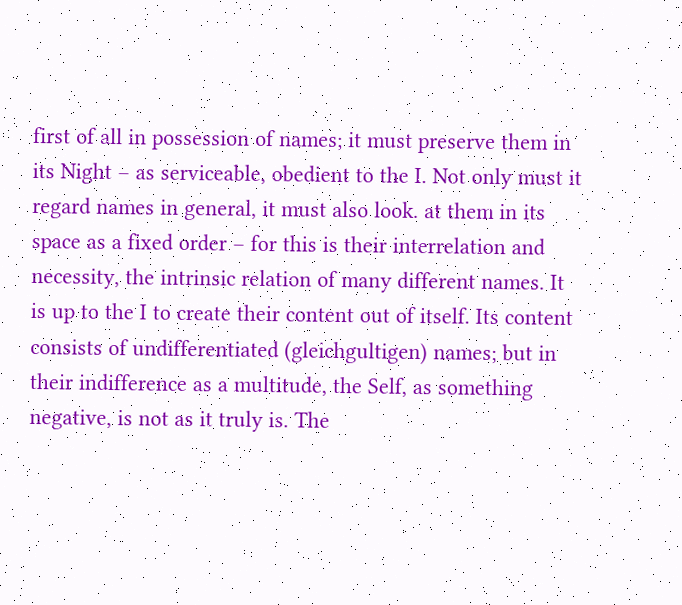first of all in possession of names; it must preserve them in its Night – as serviceable, obedient to the I. Not only must it regard names in general, it must also look. at them in its space as a fixed order – for this is their interrelation and necessity, the intrinsic relation of many different names. It is up to the I to create their content out of itself. Its content consists of undifferentiated (gleichgultigen) names; but in their indifference as a multitude, the Self, as something negative, is not as it truly is. The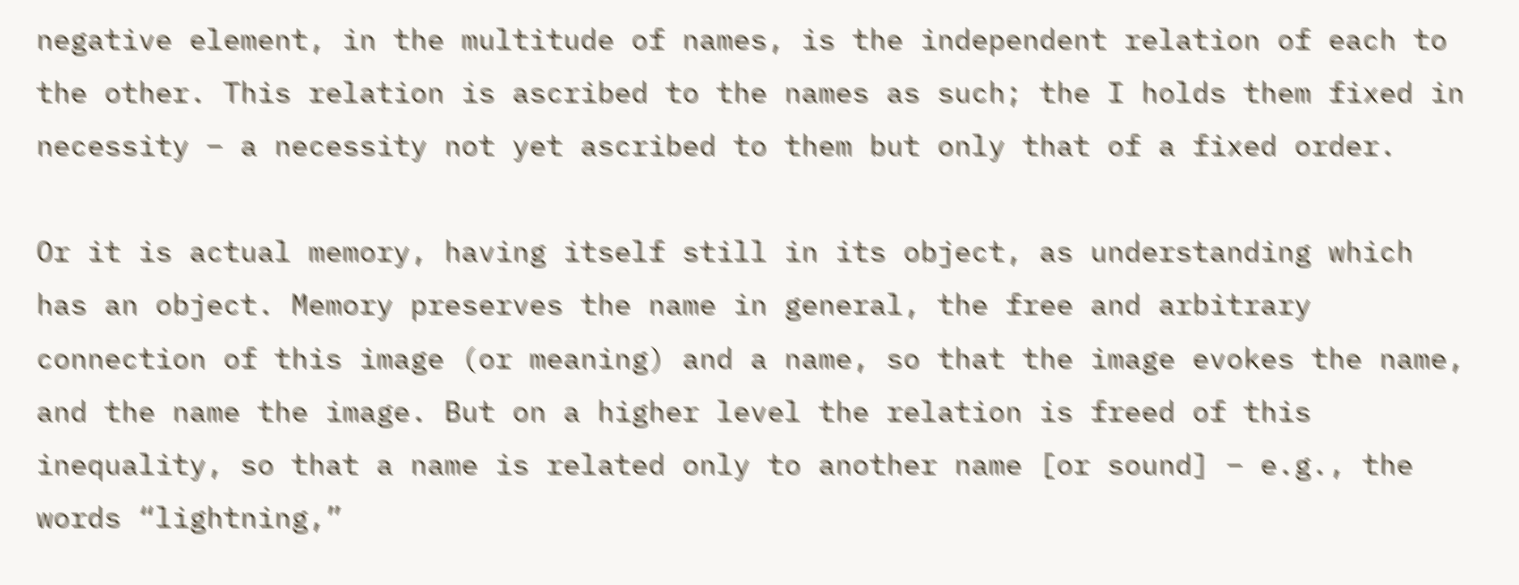negative element, in the multitude of names, is the independent relation of each to the other. This relation is ascribed to the names as such; the I holds them fixed in necessity – a necessity not yet ascribed to them but only that of a fixed order.

Or it is actual memory, having itself still in its object, as understanding which has an object. Memory preserves the name in general, the free and arbitrary connection of this image (or meaning) and a name, so that the image evokes the name, and the name the image. But on a higher level the relation is freed of this inequality, so that a name is related only to another name [or sound] – e.g., the words “lightning,”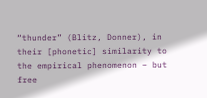“thunder” (Blitz, Donner), in their [phonetic] similarity to the empirical phenomenon – but free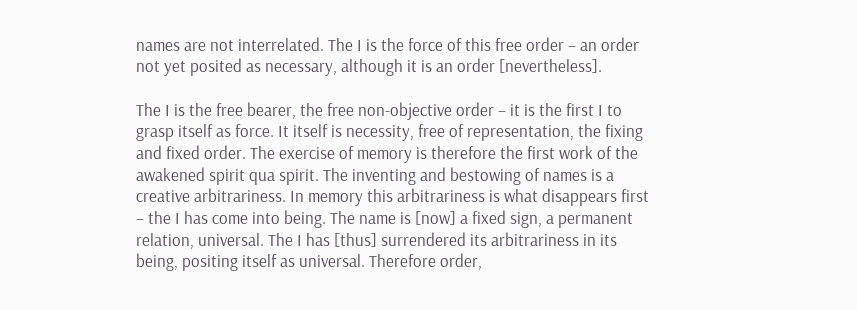names are not interrelated. The I is the force of this free order – an order not yet posited as necessary, although it is an order [nevertheless].

The I is the free bearer, the free non-objective order – it is the first I to grasp itself as force. It itself is necessity, free of representation, the fixing and fixed order. The exercise of memory is therefore the first work of the awakened spirit qua spirit. The inventing and bestowing of names is a creative arbitrariness. In memory this arbitrariness is what disappears first – the I has come into being. The name is [now] a fixed sign, a permanent relation, universal. The I has [thus] surrendered its arbitrariness in its being, positing itself as universal. Therefore order,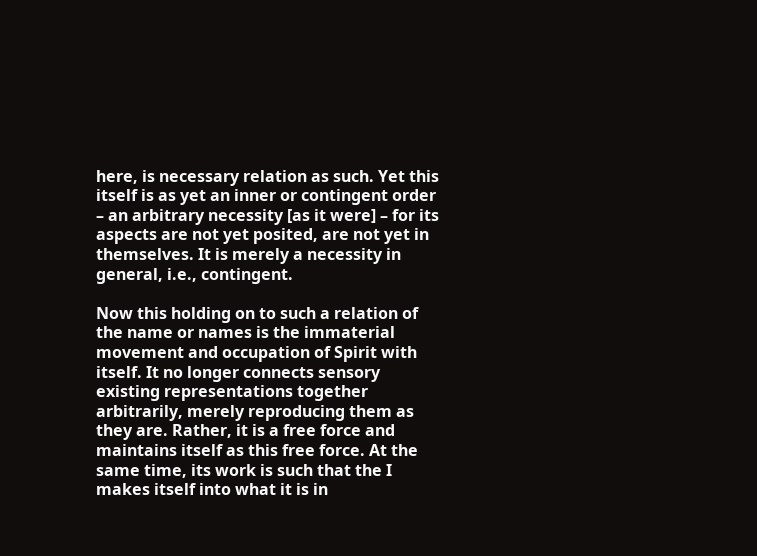here, is necessary relation as such. Yet this itself is as yet an inner or contingent order – an arbitrary necessity [as it were] – for its aspects are not yet posited, are not yet in themselves. It is merely a necessity in general, i.e., contingent.

Now this holding on to such a relation of the name or names is the immaterial movement and occupation of Spirit with itself. It no longer connects sensory existing representations together arbitrarily, merely reproducing them as they are. Rather, it is a free force and maintains itself as this free force. At the same time, its work is such that the I makes itself into what it is in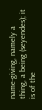name-giving, namely a thing, a being (seyendes); it is of the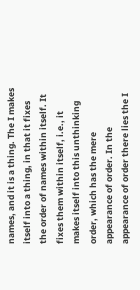names, and it is a thing. The I makes itself into a thing, in that it fixes the order of names within itself. It fixes them within itself, i.e., it makes itself into this unthinking order, which has the mere appearance of order. In the appearance of order there lies the I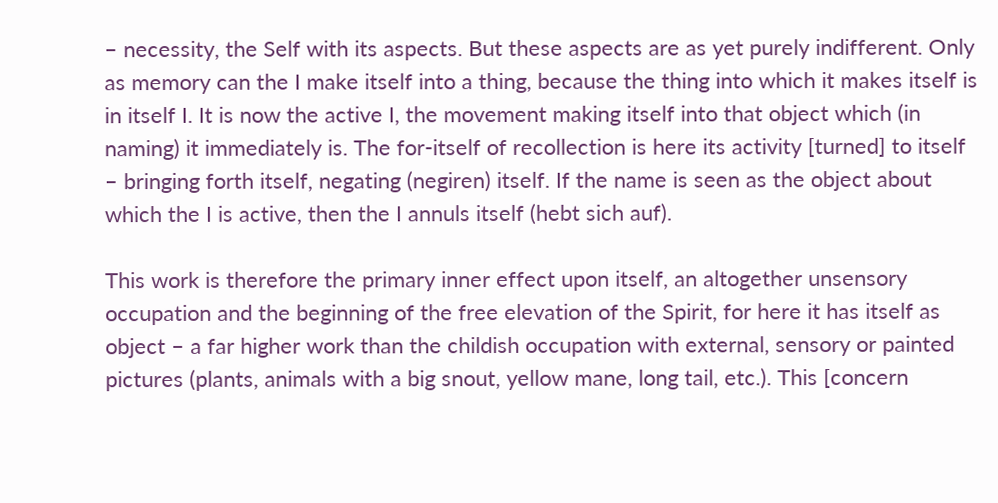– necessity, the Self with its aspects. But these aspects are as yet purely indifferent. Only as memory can the I make itself into a thing, because the thing into which it makes itself is in itself I. It is now the active I, the movement making itself into that object which (in naming) it immediately is. The for-itself of recollection is here its activity [turned] to itself – bringing forth itself, negating (negiren) itself. If the name is seen as the object about which the I is active, then the I annuls itself (hebt sich auf).

This work is therefore the primary inner effect upon itself, an altogether unsensory occupation and the beginning of the free elevation of the Spirit, for here it has itself as object – a far higher work than the childish occupation with external, sensory or painted pictures (plants, animals with a big snout, yellow mane, long tail, etc.). This [concern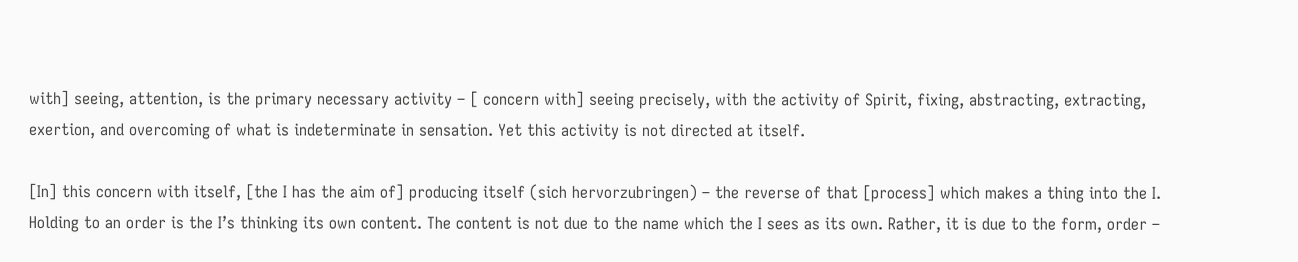with] seeing, attention, is the primary necessary activity – [ concern with] seeing precisely, with the activity of Spirit, fixing, abstracting, extracting, exertion, and overcoming of what is indeterminate in sensation. Yet this activity is not directed at itself.

[In] this concern with itself, [the I has the aim of] producing itself (sich hervorzubringen) – the reverse of that [process] which makes a thing into the I. Holding to an order is the I’s thinking its own content. The content is not due to the name which the I sees as its own. Rather, it is due to the form, order –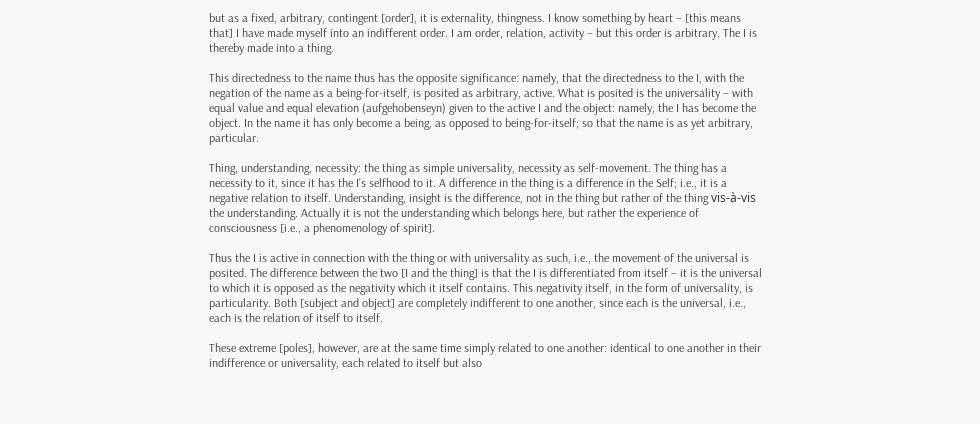but as a fixed, arbitrary, contingent [order], it is externality, thingness. I know something by heart – [this means that] I have made myself into an indifferent order. I am order, relation, activity – but this order is arbitrary. The I is thereby made into a thing.

This directedness to the name thus has the opposite significance: namely, that the directedness to the I, with the negation of the name as a being-for-itself, is posited as arbitrary, active. What is posited is the universality – with equal value and equal elevation (aufgehobenseyn) given to the active I and the object: namely, the I has become the object. In the name it has only become a being, as opposed to being-for-itself; so that the name is as yet arbitrary, particular.

Thing, understanding, necessity: the thing as simple universality, necessity as self-movement. The thing has a necessity to it, since it has the I’s selfhood to it. A difference in the thing is a difference in the Self; i.e., it is a negative relation to itself. Understanding, insight is the difference, not in the thing but rather of the thing vis-à-vis the understanding. Actually it is not the understanding which belongs here, but rather the experience of consciousness [i.e., a phenomenology of spirit].

Thus the I is active in connection with the thing or with universality as such, i.e., the movement of the universal is posited. The difference between the two [I and the thing] is that the I is differentiated from itself – it is the universal to which it is opposed as the negativity which it itself contains. This negativity itself, in the form of universality, is particularity. Both [subject and object] are completely indifferent to one another, since each is the universal, i.e., each is the relation of itself to itself.

These extreme [poles], however, are at the same time simply related to one another: identical to one another in their indifference or universality, each related to itself but also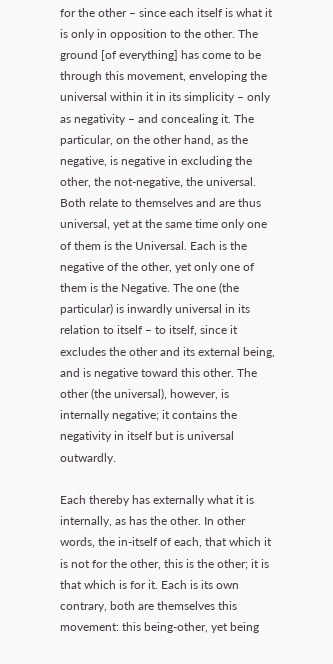for the other – since each itself is what it is only in opposition to the other. The ground [of everything] has come to be through this movement, enveloping the universal within it in its simplicity – only as negativity – and concealing it. The particular, on the other hand, as the negative, is negative in excluding the other, the not-negative, the universal. Both relate to themselves and are thus universal, yet at the same time only one of them is the Universal. Each is the negative of the other, yet only one of them is the Negative. The one (the particular) is inwardly universal in its relation to itself – to itself, since it excludes the other and its external being, and is negative toward this other. The other (the universal), however, is internally negative; it contains the negativity in itself but is universal outwardly.

Each thereby has externally what it is internally, as has the other. In other words, the in-itself of each, that which it is not for the other, this is the other; it is that which is for it. Each is its own contrary, both are themselves this movement: this being-other, yet being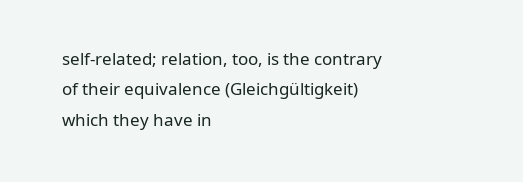self-related; relation, too, is the contrary of their equivalence (Gleichgültigkeit) which they have in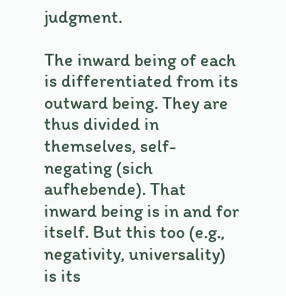judgment.

The inward being of each is differentiated from its outward being. They are thus divided in themselves, self-negating (sich aufhebende). That inward being is in and for itself. But this too (e.g., negativity, universality) is its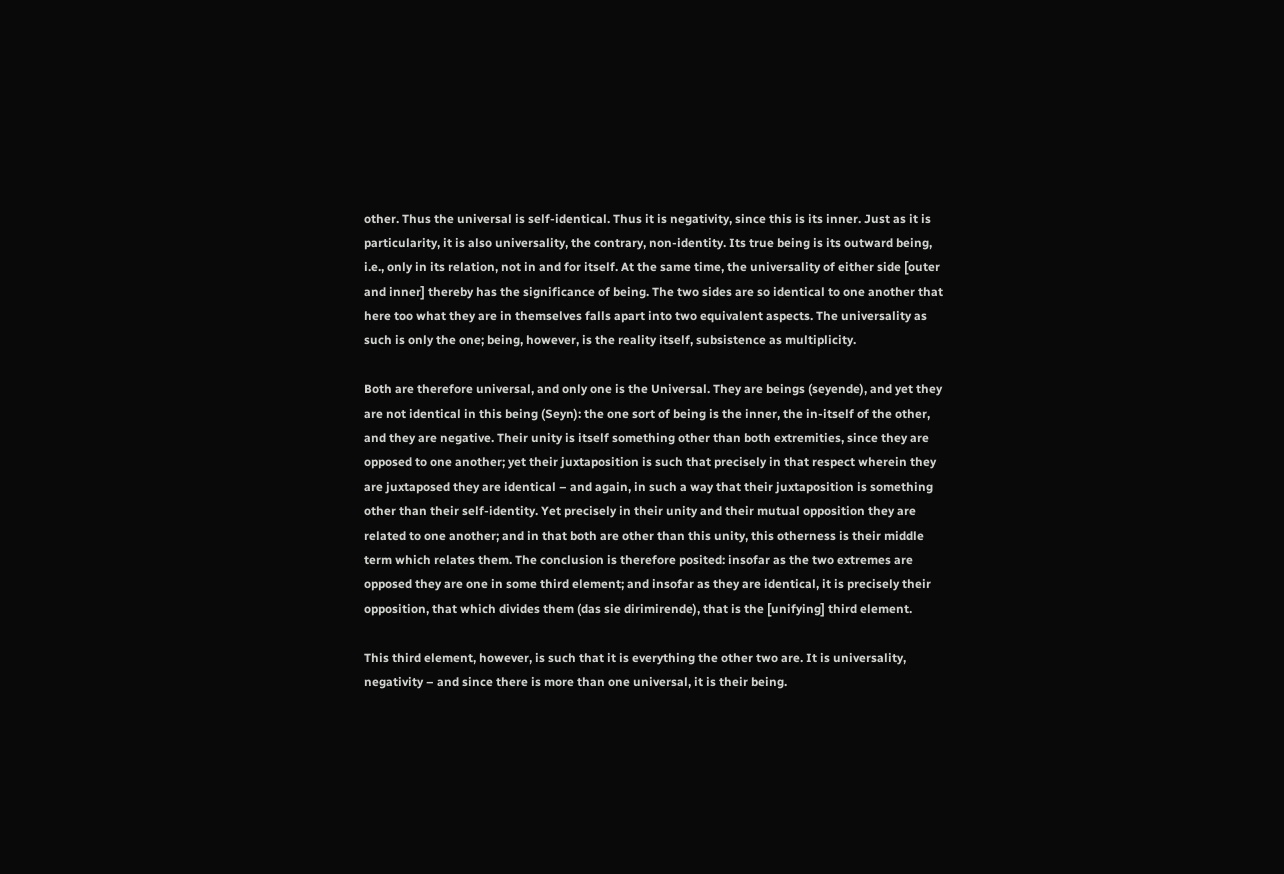other. Thus the universal is self-identical. Thus it is negativity, since this is its inner. Just as it is particularity, it is also universality, the contrary, non-identity. Its true being is its outward being, i.e., only in its relation, not in and for itself. At the same time, the universality of either side [outer and inner] thereby has the significance of being. The two sides are so identical to one another that here too what they are in themselves falls apart into two equivalent aspects. The universality as such is only the one; being, however, is the reality itself, subsistence as multiplicity.

Both are therefore universal, and only one is the Universal. They are beings (seyende), and yet they are not identical in this being (Seyn): the one sort of being is the inner, the in-itself of the other, and they are negative. Their unity is itself something other than both extremities, since they are opposed to one another; yet their juxtaposition is such that precisely in that respect wherein they are juxtaposed they are identical – and again, in such a way that their juxtaposition is something other than their self-identity. Yet precisely in their unity and their mutual opposition they are related to one another; and in that both are other than this unity, this otherness is their middle term which relates them. The conclusion is therefore posited: insofar as the two extremes are opposed they are one in some third element; and insofar as they are identical, it is precisely their opposition, that which divides them (das sie dirimirende), that is the [unifying] third element.

This third element, however, is such that it is everything the other two are. It is universality, negativity – and since there is more than one universal, it is their being.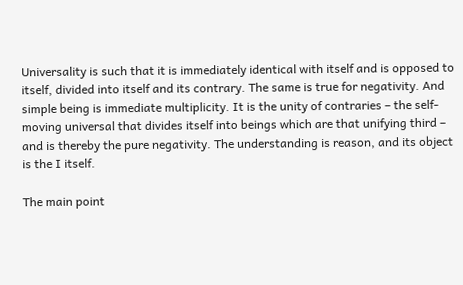Universality is such that it is immediately identical with itself and is opposed to itself, divided into itself and its contrary. The same is true for negativity. And simple being is immediate multiplicity. It is the unity of contraries – the self-moving universal that divides itself into beings which are that unifying third – and is thereby the pure negativity. The understanding is reason, and its object is the I itself.

The main point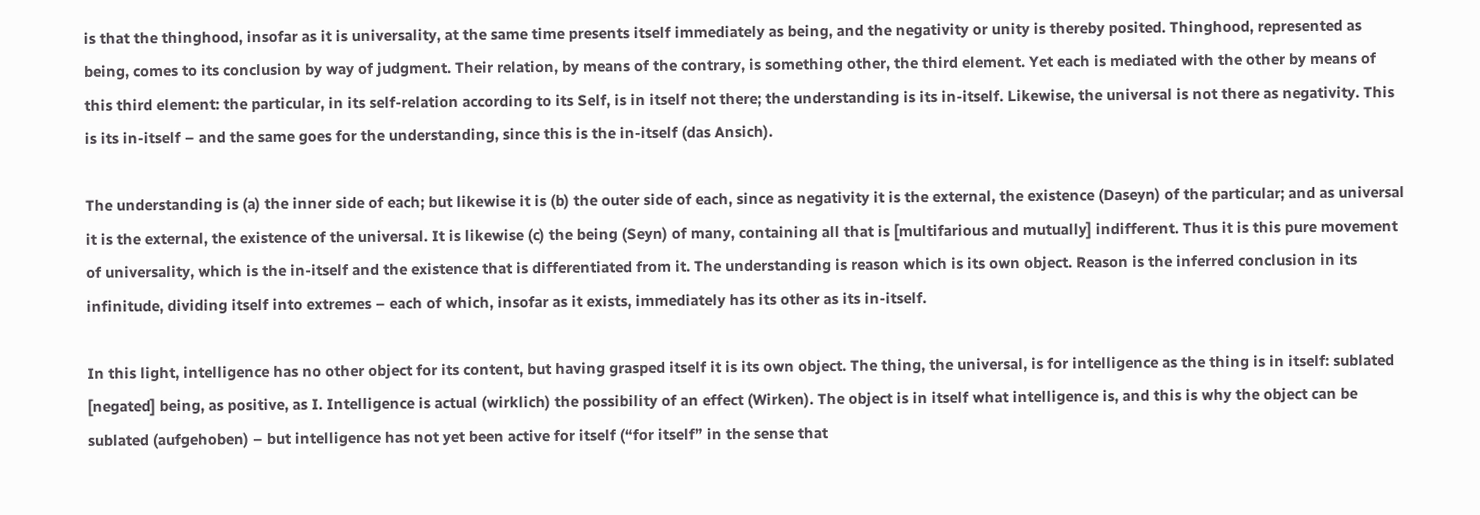is that the thinghood, insofar as it is universality, at the same time presents itself immediately as being, and the negativity or unity is thereby posited. Thinghood, represented as being, comes to its conclusion by way of judgment. Their relation, by means of the contrary, is something other, the third element. Yet each is mediated with the other by means of this third element: the particular, in its self-relation according to its Self, is in itself not there; the understanding is its in-itself. Likewise, the universal is not there as negativity. This is its in-itself – and the same goes for the understanding, since this is the in-itself (das Ansich).

The understanding is (a) the inner side of each; but likewise it is (b) the outer side of each, since as negativity it is the external, the existence (Daseyn) of the particular; and as universal it is the external, the existence of the universal. It is likewise (c) the being (Seyn) of many, containing all that is [multifarious and mutually] indifferent. Thus it is this pure movement of universality, which is the in-itself and the existence that is differentiated from it. The understanding is reason which is its own object. Reason is the inferred conclusion in its infinitude, dividing itself into extremes – each of which, insofar as it exists, immediately has its other as its in-itself.

In this light, intelligence has no other object for its content, but having grasped itself it is its own object. The thing, the universal, is for intelligence as the thing is in itself: sublated [negated] being, as positive, as I. Intelligence is actual (wirklich) the possibility of an effect (Wirken). The object is in itself what intelligence is, and this is why the object can be sublated (aufgehoben) – but intelligence has not yet been active for itself (“for itself” in the sense that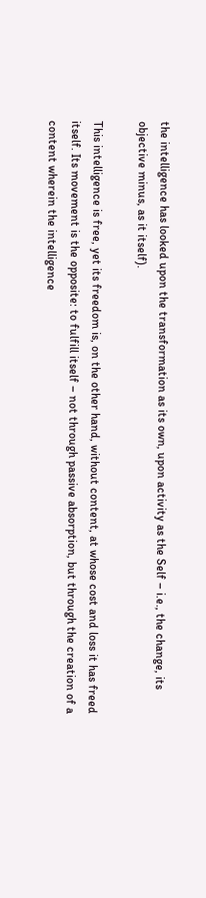the intelligence has looked upon the transformation as its own, upon activity as the Self – i.e., the change, its objective minus, as it itself).

This intelligence is free, yet its freedom is, on the other hand, without content, at whose cost and loss it has freed itself. Its movement is the opposite: to fulfill itself – not through passive absorption, but through the creation of a content wherein the intelligence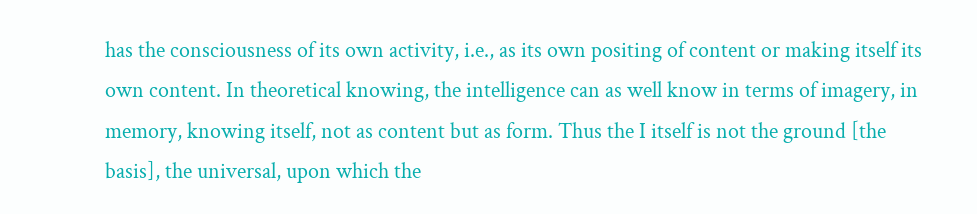has the consciousness of its own activity, i.e., as its own positing of content or making itself its own content. In theoretical knowing, the intelligence can as well know in terms of imagery, in memory, knowing itself, not as content but as form. Thus the I itself is not the ground [the basis], the universal, upon which the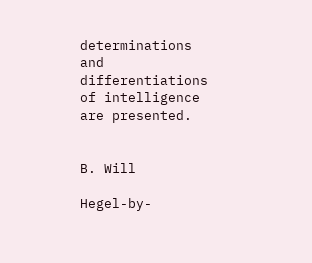determinations and differentiations of intelligence are presented.


B. Will

Hegel-by-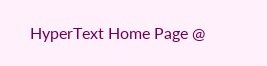HyperText Home Page @